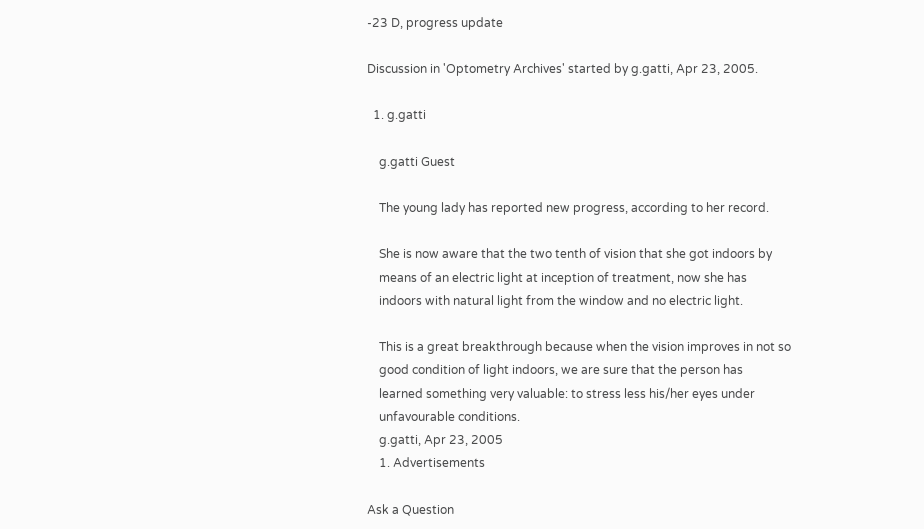-23 D, progress update

Discussion in 'Optometry Archives' started by g.gatti, Apr 23, 2005.

  1. g.gatti

    g.gatti Guest

    The young lady has reported new progress, according to her record.

    She is now aware that the two tenth of vision that she got indoors by
    means of an electric light at inception of treatment, now she has
    indoors with natural light from the window and no electric light.

    This is a great breakthrough because when the vision improves in not so
    good condition of light indoors, we are sure that the person has
    learned something very valuable: to stress less his/her eyes under
    unfavourable conditions.
    g.gatti, Apr 23, 2005
    1. Advertisements

Ask a Question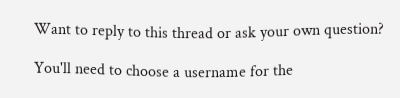Want to reply to this thread or ask your own question?

You'll need to choose a username for the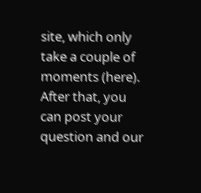site, which only take a couple of moments (here). After that, you can post your question and our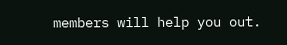members will help you out.